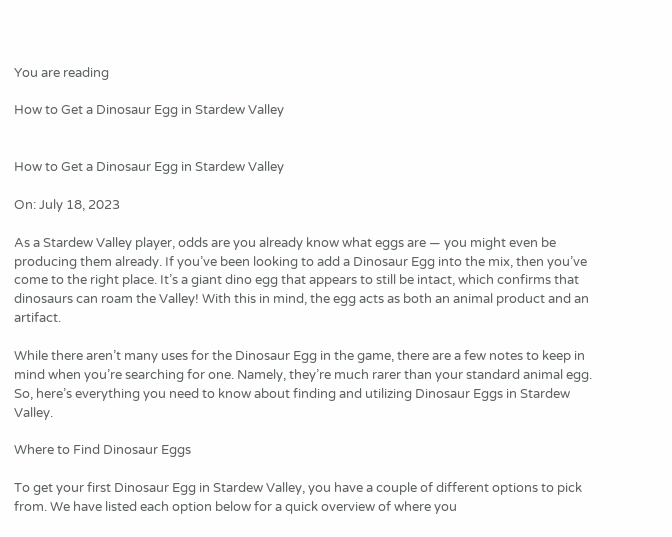You are reading

How to Get a Dinosaur Egg in Stardew Valley


How to Get a Dinosaur Egg in Stardew Valley

On: July 18, 2023

As a Stardew Valley player, odds are you already know what eggs are — you might even be producing them already. If you’ve been looking to add a Dinosaur Egg into the mix, then you’ve come to the right place. It’s a giant dino egg that appears to still be intact, which confirms that dinosaurs can roam the Valley! With this in mind, the egg acts as both an animal product and an artifact.

While there aren’t many uses for the Dinosaur Egg in the game, there are a few notes to keep in mind when you’re searching for one. Namely, they’re much rarer than your standard animal egg. So, here’s everything you need to know about finding and utilizing Dinosaur Eggs in Stardew Valley.

Where to Find Dinosaur Eggs

To get your first Dinosaur Egg in Stardew Valley, you have a couple of different options to pick from. We have listed each option below for a quick overview of where you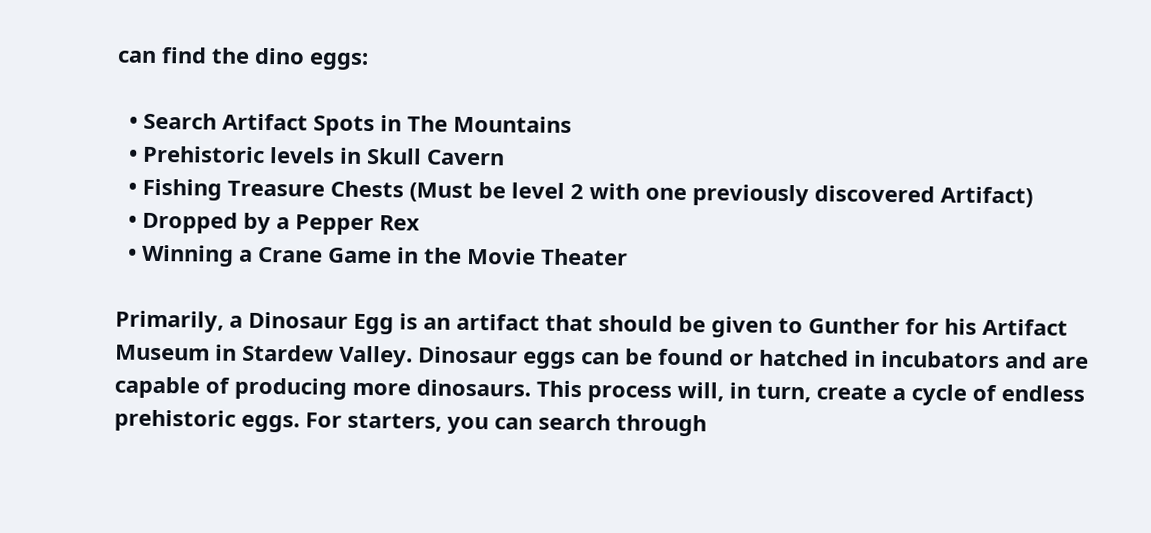can find the dino eggs:

  • Search Artifact Spots in The Mountains
  • Prehistoric levels in Skull Cavern
  • Fishing Treasure Chests (Must be level 2 with one previously discovered Artifact)
  • Dropped by a Pepper Rex
  • Winning a Crane Game in the Movie Theater

Primarily, a Dinosaur Egg is an artifact that should be given to Gunther for his Artifact Museum in Stardew Valley. Dinosaur eggs can be found or hatched in incubators and are capable of producing more dinosaurs. This process will, in turn, create a cycle of endless prehistoric eggs. For starters, you can search through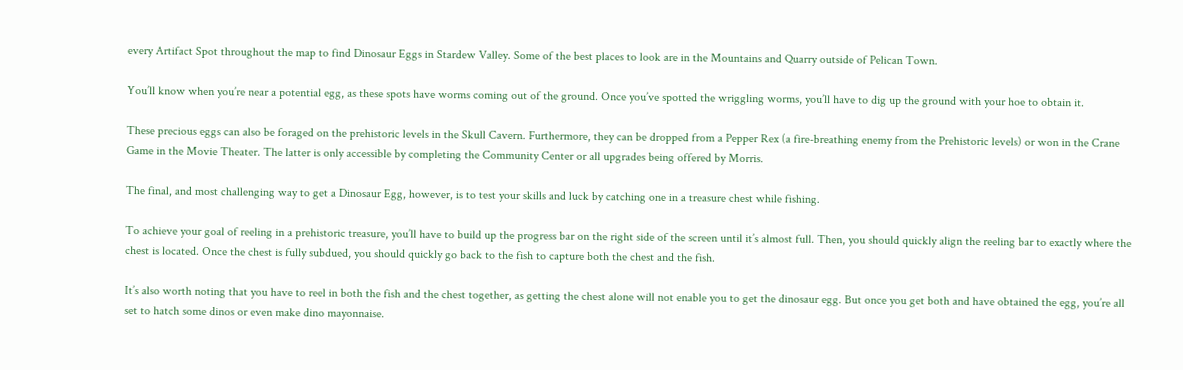every Artifact Spot throughout the map to find Dinosaur Eggs in Stardew Valley. Some of the best places to look are in the Mountains and Quarry outside of Pelican Town.

You’ll know when you’re near a potential egg, as these spots have worms coming out of the ground. Once you’ve spotted the wriggling worms, you’ll have to dig up the ground with your hoe to obtain it.

These precious eggs can also be foraged on the prehistoric levels in the Skull Cavern. Furthermore, they can be dropped from a Pepper Rex (a fire-breathing enemy from the Prehistoric levels) or won in the Crane Game in the Movie Theater. The latter is only accessible by completing the Community Center or all upgrades being offered by Morris.

The final, and most challenging way to get a Dinosaur Egg, however, is to test your skills and luck by catching one in a treasure chest while fishing.

To achieve your goal of reeling in a prehistoric treasure, you’ll have to build up the progress bar on the right side of the screen until it’s almost full. Then, you should quickly align the reeling bar to exactly where the chest is located. Once the chest is fully subdued, you should quickly go back to the fish to capture both the chest and the fish.

It’s also worth noting that you have to reel in both the fish and the chest together, as getting the chest alone will not enable you to get the dinosaur egg. But once you get both and have obtained the egg, you’re all set to hatch some dinos or even make dino mayonnaise.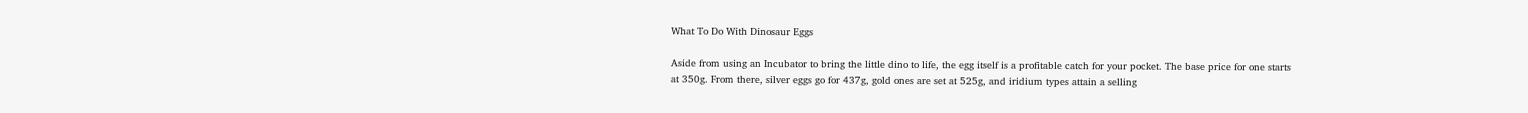What To Do With Dinosaur Eggs

Aside from using an Incubator to bring the little dino to life, the egg itself is a profitable catch for your pocket. The base price for one starts at 350g. From there, silver eggs go for 437g, gold ones are set at 525g, and iridium types attain a selling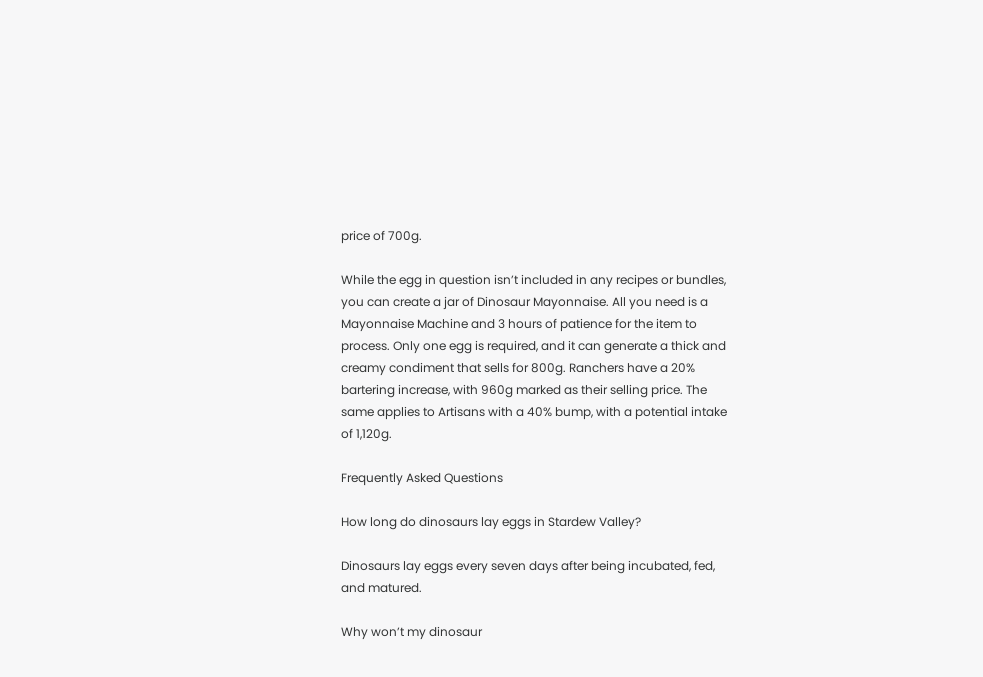price of 700g.

While the egg in question isn’t included in any recipes or bundles, you can create a jar of Dinosaur Mayonnaise. All you need is a Mayonnaise Machine and 3 hours of patience for the item to process. Only one egg is required, and it can generate a thick and creamy condiment that sells for 800g. Ranchers have a 20% bartering increase, with 960g marked as their selling price. The same applies to Artisans with a 40% bump, with a potential intake of 1,120g.

Frequently Asked Questions

How long do dinosaurs lay eggs in Stardew Valley?

Dinosaurs lay eggs every seven days after being incubated, fed, and matured.

Why won’t my dinosaur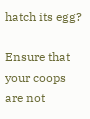hatch its egg?

Ensure that your coops are not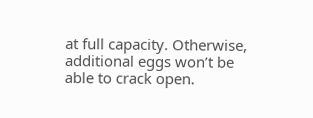at full capacity. Otherwise, additional eggs won’t be able to crack open.